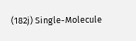(182j) Single-Molecule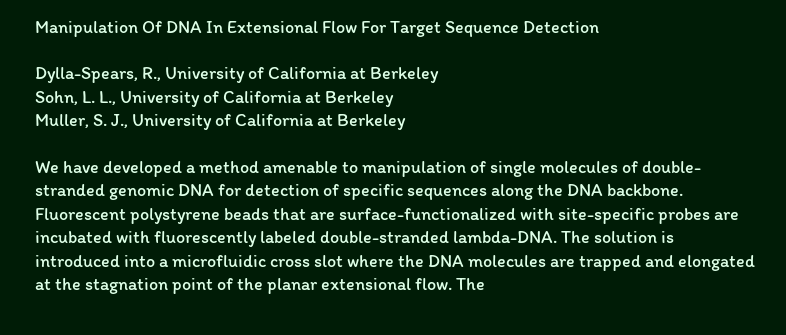Manipulation Of DNA In Extensional Flow For Target Sequence Detection

Dylla-Spears, R., University of California at Berkeley
Sohn, L. L., University of California at Berkeley
Muller, S. J., University of California at Berkeley

We have developed a method amenable to manipulation of single molecules of double-stranded genomic DNA for detection of specific sequences along the DNA backbone. Fluorescent polystyrene beads that are surface-functionalized with site-specific probes are incubated with fluorescently labeled double-stranded lambda-DNA. The solution is introduced into a microfluidic cross slot where the DNA molecules are trapped and elongated at the stagnation point of the planar extensional flow. The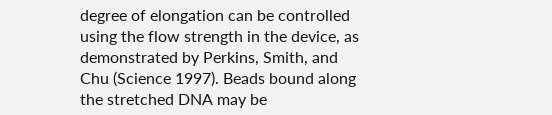degree of elongation can be controlled using the flow strength in the device, as demonstrated by Perkins, Smith, and Chu (Science 1997). Beads bound along the stretched DNA may be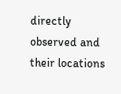directly observed and their locations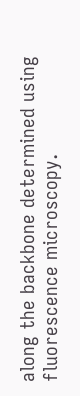along the backbone determined using fluorescence microscopy.